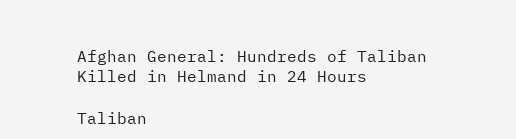Afghan General: Hundreds of Taliban Killed in Helmand in 24 Hours

Taliban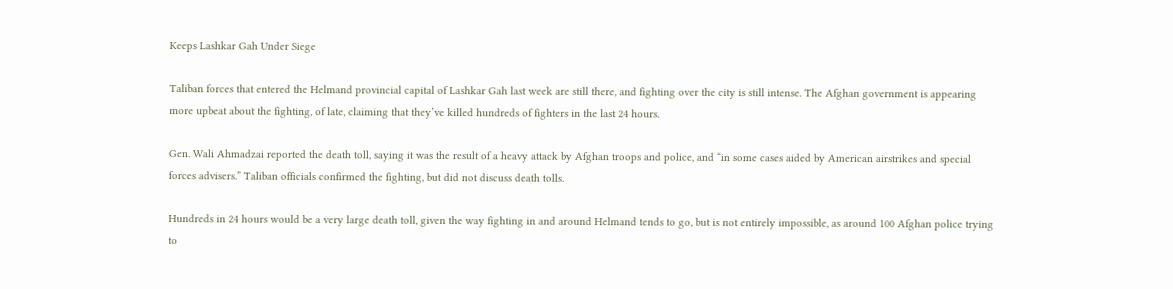Keeps Lashkar Gah Under Siege

Taliban forces that entered the Helmand provincial capital of Lashkar Gah last week are still there, and fighting over the city is still intense. The Afghan government is appearing more upbeat about the fighting, of late, claiming that they’ve killed hundreds of fighters in the last 24 hours.

Gen. Wali Ahmadzai reported the death toll, saying it was the result of a heavy attack by Afghan troops and police, and “in some cases aided by American airstrikes and special forces advisers.” Taliban officials confirmed the fighting, but did not discuss death tolls.

Hundreds in 24 hours would be a very large death toll, given the way fighting in and around Helmand tends to go, but is not entirely impossible, as around 100 Afghan police trying to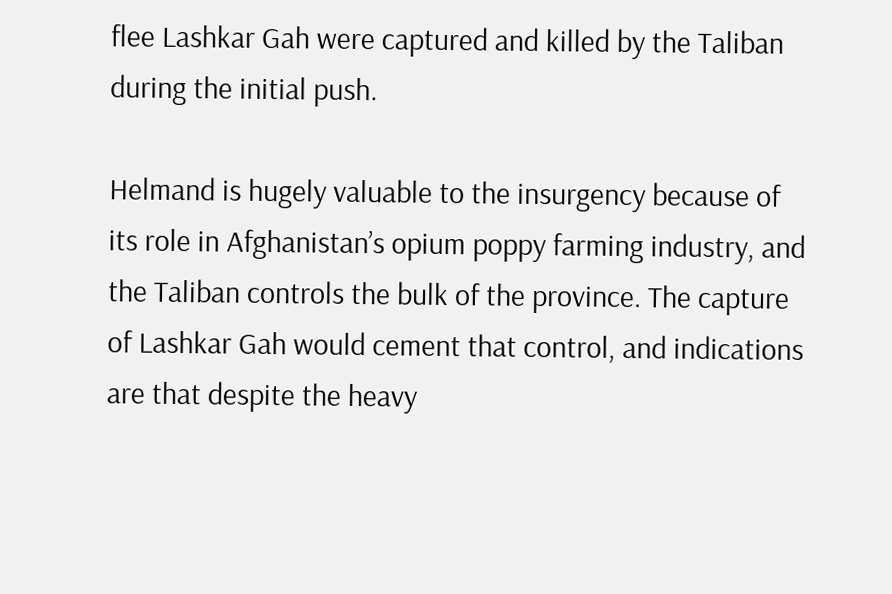flee Lashkar Gah were captured and killed by the Taliban during the initial push.

Helmand is hugely valuable to the insurgency because of its role in Afghanistan’s opium poppy farming industry, and the Taliban controls the bulk of the province. The capture of Lashkar Gah would cement that control, and indications are that despite the heavy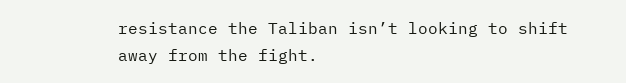resistance the Taliban isn’t looking to shift away from the fight.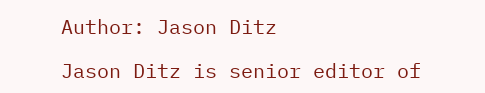Author: Jason Ditz

Jason Ditz is senior editor of